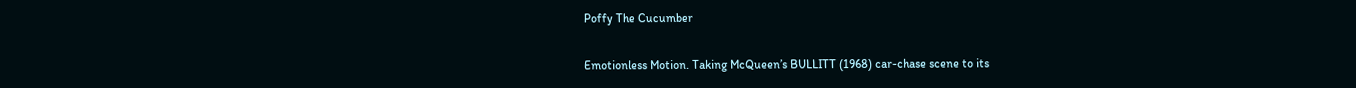Poffy The Cucumber

Emotionless Motion. Taking McQueen’s BULLITT (1968) car-chase scene to its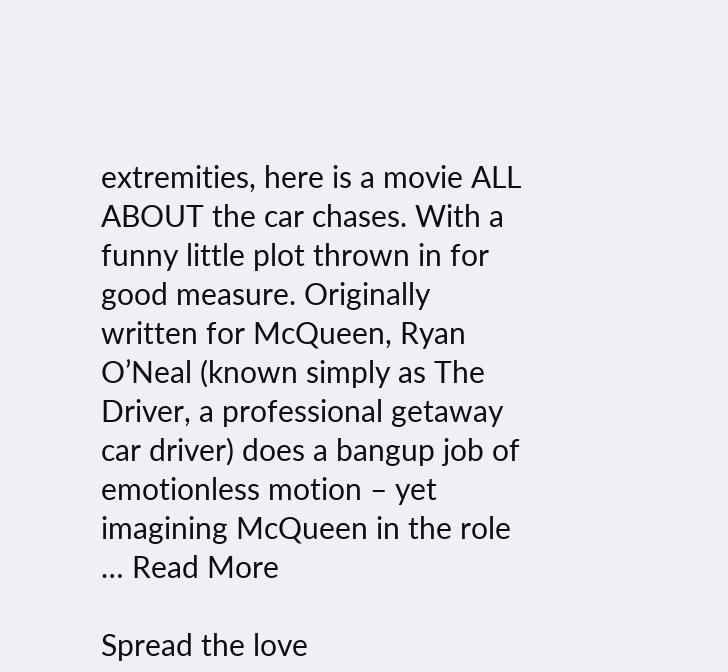extremities, here is a movie ALL ABOUT the car chases. With a funny little plot thrown in for good measure. Originally written for McQueen, Ryan O’Neal (known simply as The Driver, a professional getaway car driver) does a bangup job of emotionless motion – yet imagining McQueen in the role … Read More

Spread the love